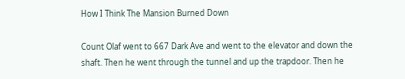How I Think The Mansion Burned Down

Count Olaf went to 667 Dark Ave and went to the elevator and down the shaft. Then he went through the tunnel and up the trapdoor. Then he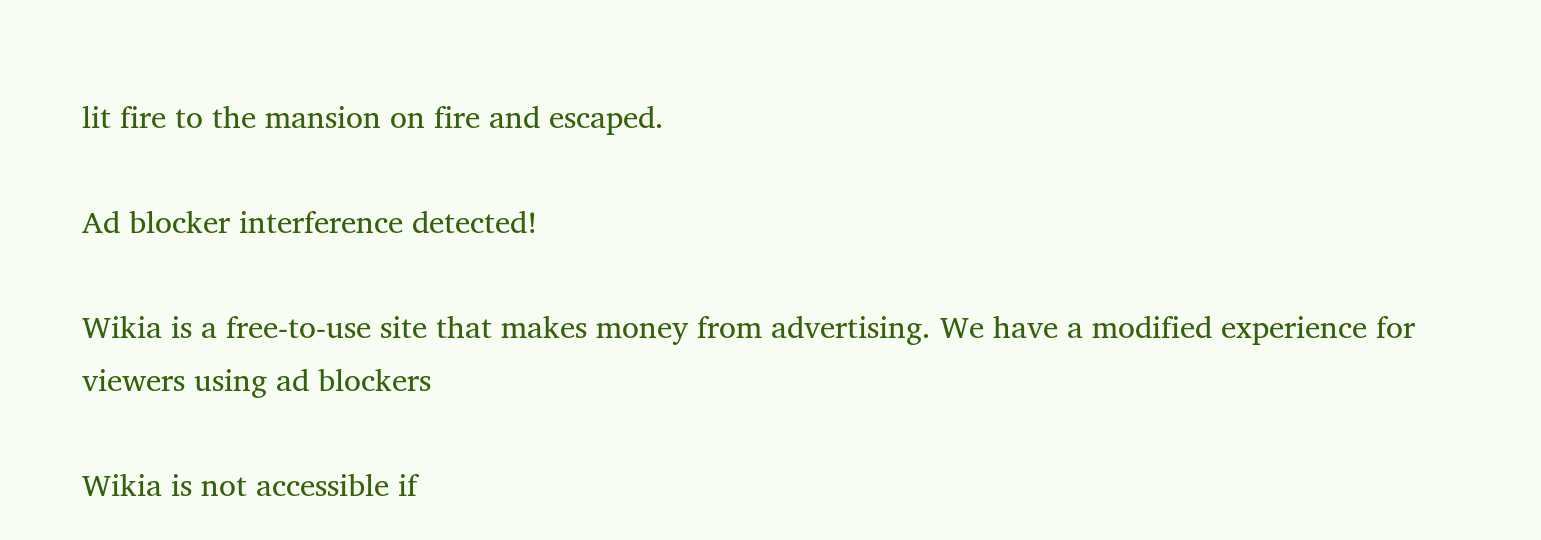lit fire to the mansion on fire and escaped.

Ad blocker interference detected!

Wikia is a free-to-use site that makes money from advertising. We have a modified experience for viewers using ad blockers

Wikia is not accessible if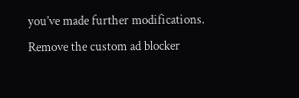you’ve made further modifications. Remove the custom ad blocker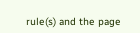rule(s) and the page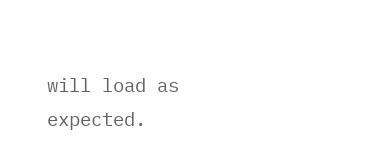will load as expected.